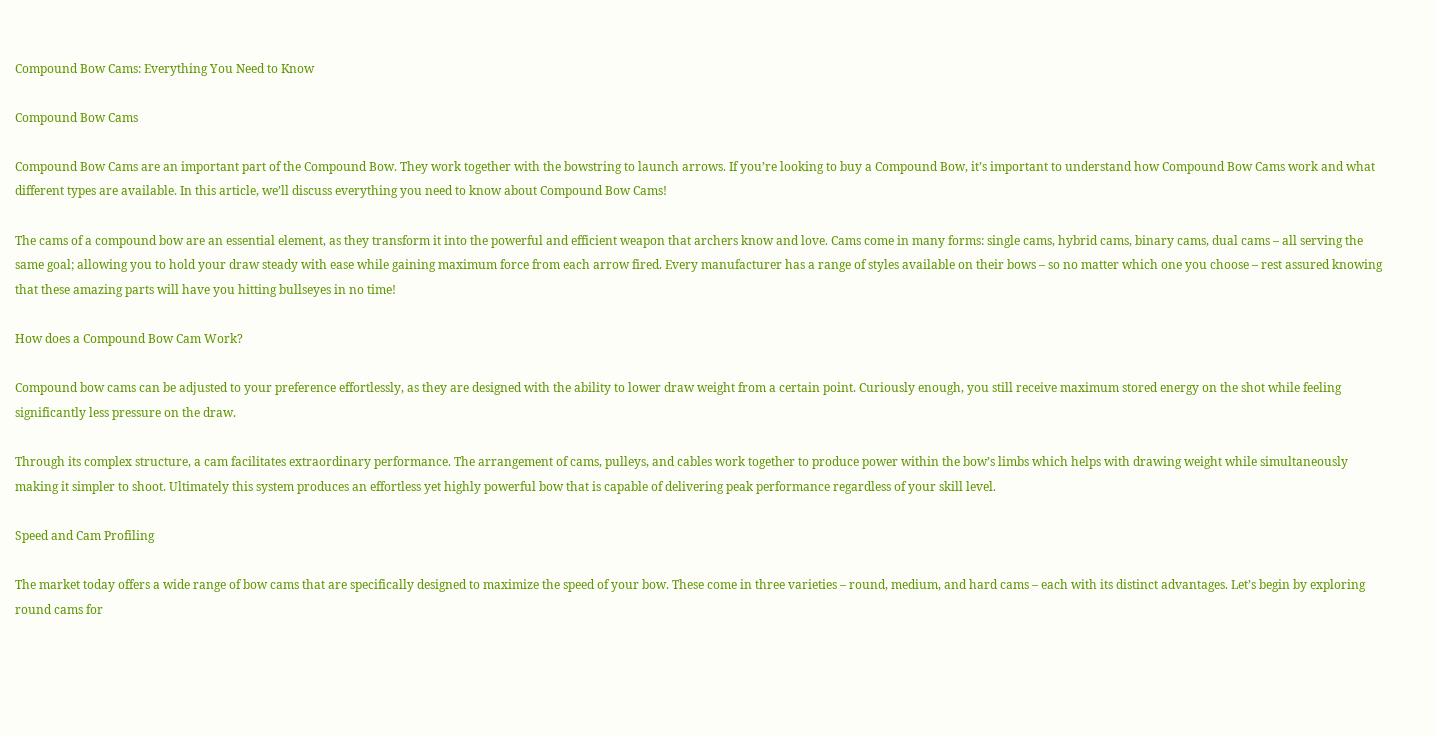Compound Bow Cams: Everything You Need to Know

Compound Bow Cams

Compound Bow Cams are an important part of the Compound Bow. They work together with the bowstring to launch arrows. If you’re looking to buy a Compound Bow, it’s important to understand how Compound Bow Cams work and what different types are available. In this article, we’ll discuss everything you need to know about Compound Bow Cams!

The cams of a compound bow are an essential element, as they transform it into the powerful and efficient weapon that archers know and love. Cams come in many forms: single cams, hybrid cams, binary cams, dual cams – all serving the same goal; allowing you to hold your draw steady with ease while gaining maximum force from each arrow fired. Every manufacturer has a range of styles available on their bows – so no matter which one you choose – rest assured knowing that these amazing parts will have you hitting bullseyes in no time!

How does a Compound Bow Cam Work?

Compound bow cams can be adjusted to your preference effortlessly, as they are designed with the ability to lower draw weight from a certain point. Curiously enough, you still receive maximum stored energy on the shot while feeling significantly less pressure on the draw.

Through its complex structure, a cam facilitates extraordinary performance. The arrangement of cams, pulleys, and cables work together to produce power within the bow’s limbs which helps with drawing weight while simultaneously making it simpler to shoot. Ultimately this system produces an effortless yet highly powerful bow that is capable of delivering peak performance regardless of your skill level.

Speed and Cam Profiling

The market today offers a wide range of bow cams that are specifically designed to maximize the speed of your bow. These come in three varieties – round, medium, and hard cams – each with its distinct advantages. Let’s begin by exploring round cams for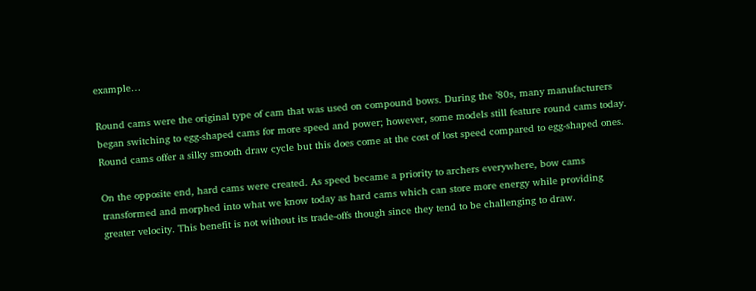example…

Round cams were the original type of cam that was used on compound bows. During the ’80s, many manufacturers began switching to egg-shaped cams for more speed and power; however, some models still feature round cams today. Round cams offer a silky smooth draw cycle but this does come at the cost of lost speed compared to egg-shaped ones.

On the opposite end, hard cams were created. As speed became a priority to archers everywhere, bow cams transformed and morphed into what we know today as hard cams which can store more energy while providing greater velocity. This benefit is not without its trade-offs though since they tend to be challenging to draw.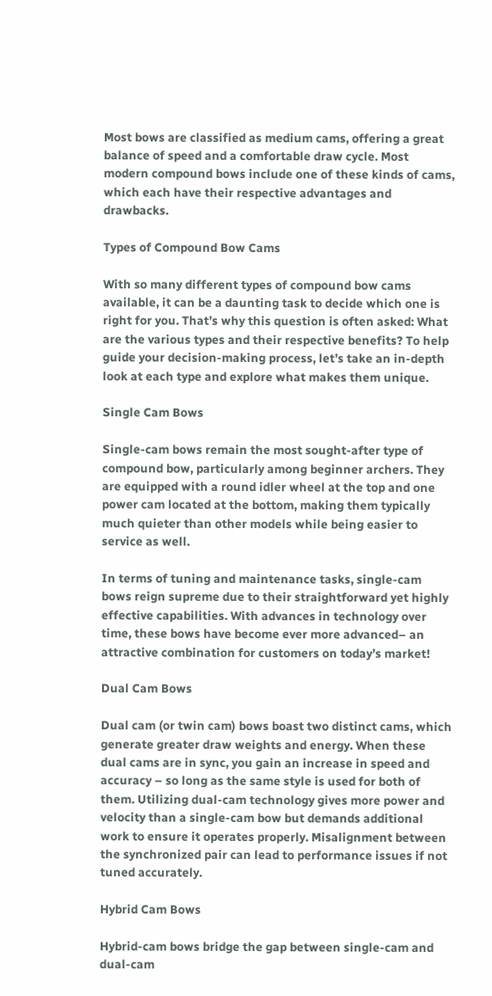Most bows are classified as medium cams, offering a great balance of speed and a comfortable draw cycle. Most modern compound bows include one of these kinds of cams, which each have their respective advantages and drawbacks.

Types of Compound Bow Cams

With so many different types of compound bow cams available, it can be a daunting task to decide which one is right for you. That’s why this question is often asked: What are the various types and their respective benefits? To help guide your decision-making process, let’s take an in-depth look at each type and explore what makes them unique.

Single Cam Bows

Single-cam bows remain the most sought-after type of compound bow, particularly among beginner archers. They are equipped with a round idler wheel at the top and one power cam located at the bottom, making them typically much quieter than other models while being easier to service as well.

In terms of tuning and maintenance tasks, single-cam bows reign supreme due to their straightforward yet highly effective capabilities. With advances in technology over time, these bows have become ever more advanced– an attractive combination for customers on today’s market!

Dual Cam Bows

Dual cam (or twin cam) bows boast two distinct cams, which generate greater draw weights and energy. When these dual cams are in sync, you gain an increase in speed and accuracy – so long as the same style is used for both of them. Utilizing dual-cam technology gives more power and velocity than a single-cam bow but demands additional work to ensure it operates properly. Misalignment between the synchronized pair can lead to performance issues if not tuned accurately.

Hybrid Cam Bows

Hybrid-cam bows bridge the gap between single-cam and dual-cam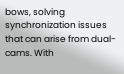bows, solving synchronization issues that can arise from dual-cams. With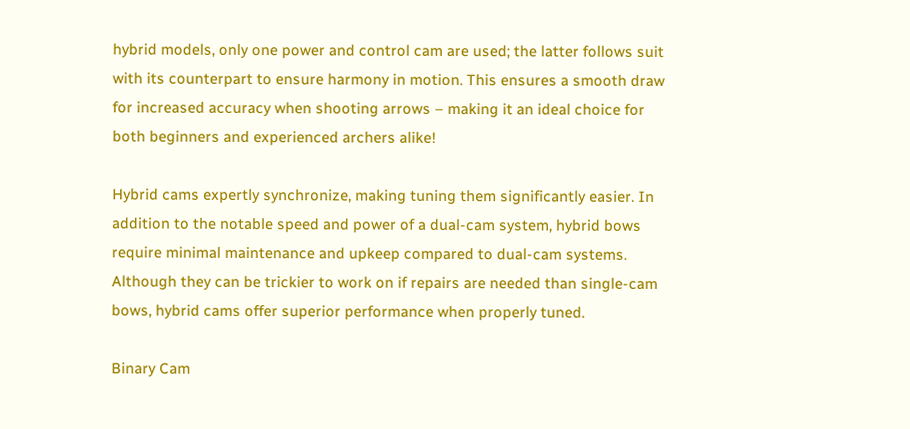hybrid models, only one power and control cam are used; the latter follows suit with its counterpart to ensure harmony in motion. This ensures a smooth draw for increased accuracy when shooting arrows – making it an ideal choice for both beginners and experienced archers alike!

Hybrid cams expertly synchronize, making tuning them significantly easier. In addition to the notable speed and power of a dual-cam system, hybrid bows require minimal maintenance and upkeep compared to dual-cam systems. Although they can be trickier to work on if repairs are needed than single-cam bows, hybrid cams offer superior performance when properly tuned.

Binary Cam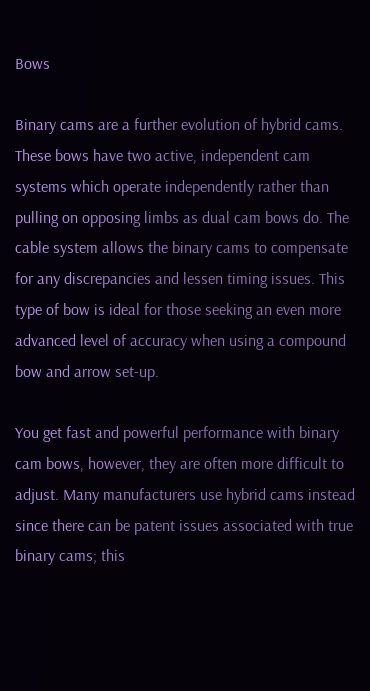Bows

Binary cams are a further evolution of hybrid cams. These bows have two active, independent cam systems which operate independently rather than pulling on opposing limbs as dual cam bows do. The cable system allows the binary cams to compensate for any discrepancies and lessen timing issues. This type of bow is ideal for those seeking an even more advanced level of accuracy when using a compound bow and arrow set-up.

You get fast and powerful performance with binary cam bows, however, they are often more difficult to adjust. Many manufacturers use hybrid cams instead since there can be patent issues associated with true binary cams; this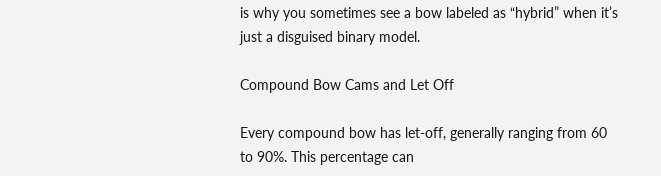is why you sometimes see a bow labeled as “hybrid” when it’s just a disguised binary model.

Compound Bow Cams and Let Off

Every compound bow has let-off, generally ranging from 60 to 90%. This percentage can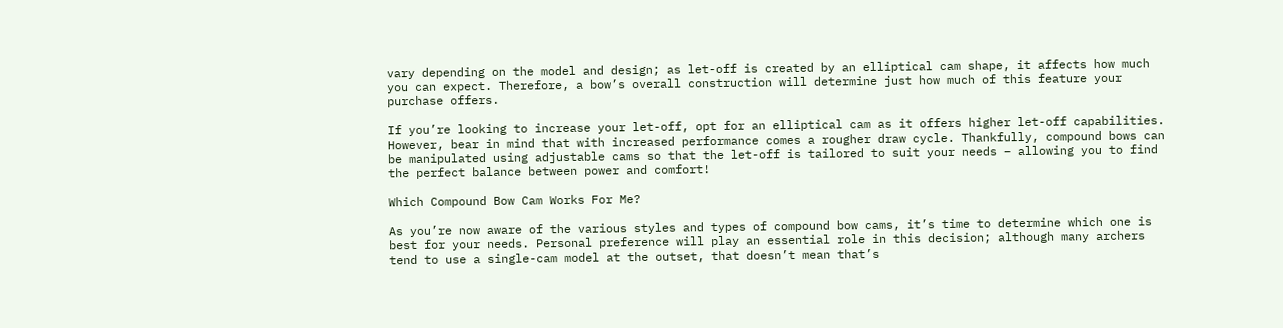vary depending on the model and design; as let-off is created by an elliptical cam shape, it affects how much you can expect. Therefore, a bow’s overall construction will determine just how much of this feature your purchase offers.

If you’re looking to increase your let-off, opt for an elliptical cam as it offers higher let-off capabilities. However, bear in mind that with increased performance comes a rougher draw cycle. Thankfully, compound bows can be manipulated using adjustable cams so that the let-off is tailored to suit your needs – allowing you to find the perfect balance between power and comfort!

Which Compound Bow Cam Works For Me?

As you’re now aware of the various styles and types of compound bow cams, it’s time to determine which one is best for your needs. Personal preference will play an essential role in this decision; although many archers tend to use a single-cam model at the outset, that doesn’t mean that’s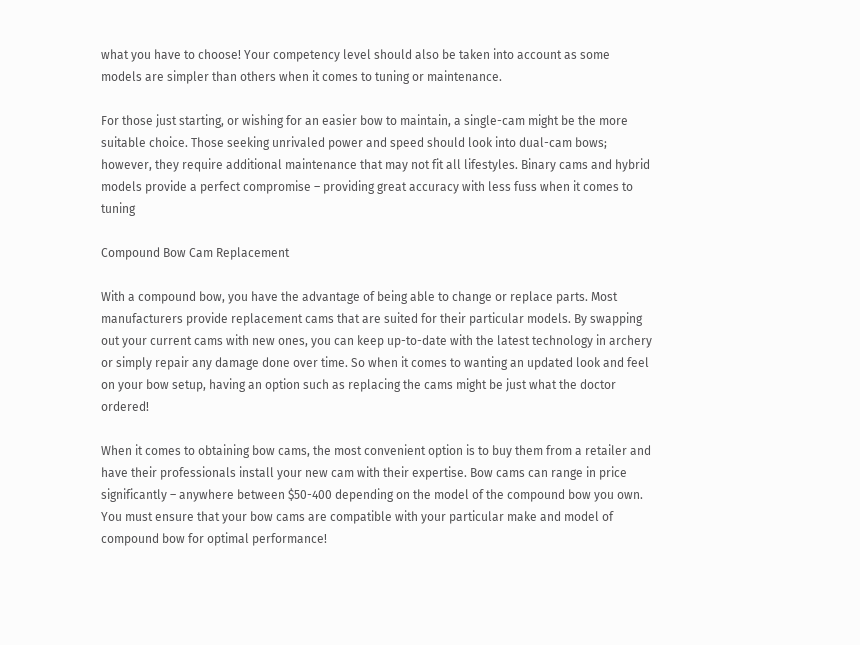what you have to choose! Your competency level should also be taken into account as some models are simpler than others when it comes to tuning or maintenance.

For those just starting, or wishing for an easier bow to maintain, a single-cam might be the more suitable choice. Those seeking unrivaled power and speed should look into dual-cam bows; however, they require additional maintenance that may not fit all lifestyles. Binary cams and hybrid models provide a perfect compromise – providing great accuracy with less fuss when it comes to tuning

Compound Bow Cam Replacement

With a compound bow, you have the advantage of being able to change or replace parts. Most manufacturers provide replacement cams that are suited for their particular models. By swapping out your current cams with new ones, you can keep up-to-date with the latest technology in archery or simply repair any damage done over time. So when it comes to wanting an updated look and feel on your bow setup, having an option such as replacing the cams might be just what the doctor ordered!

When it comes to obtaining bow cams, the most convenient option is to buy them from a retailer and have their professionals install your new cam with their expertise. Bow cams can range in price significantly – anywhere between $50-400 depending on the model of the compound bow you own. You must ensure that your bow cams are compatible with your particular make and model of compound bow for optimal performance!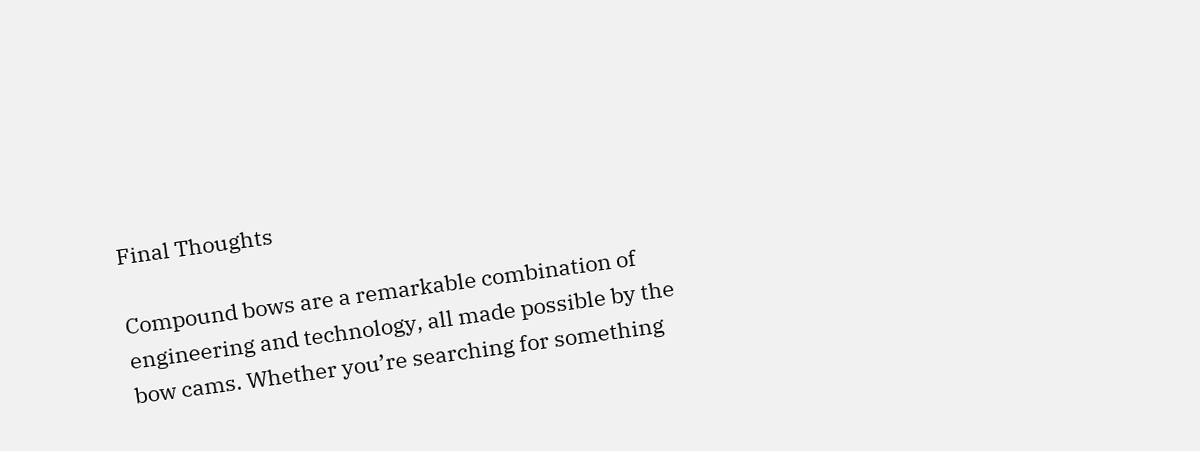Final Thoughts

Compound bows are a remarkable combination of engineering and technology, all made possible by the bow cams. Whether you’re searching for something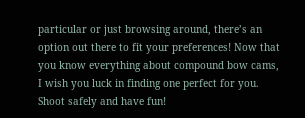particular or just browsing around, there’s an option out there to fit your preferences! Now that you know everything about compound bow cams, I wish you luck in finding one perfect for you. Shoot safely and have fun!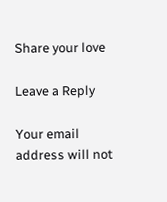Share your love

Leave a Reply

Your email address will not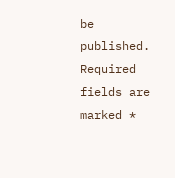be published. Required fields are marked *